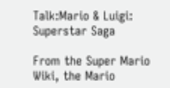Talk:Mario & Luigi: Superstar Saga

From the Super Mario Wiki, the Mario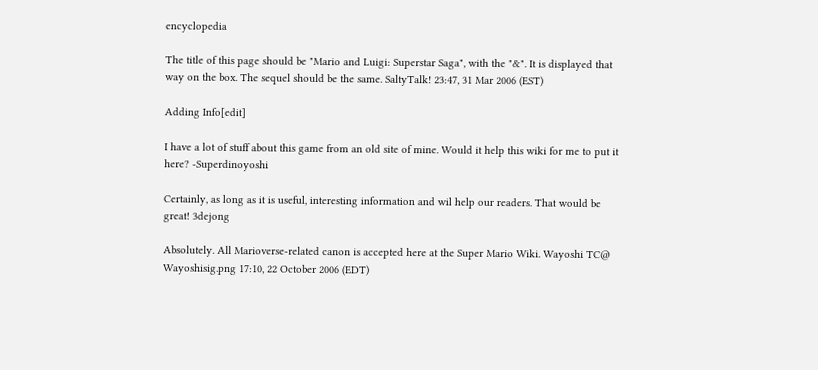encyclopedia

The title of this page should be "Mario and Luigi: Superstar Saga", with the "&". It is displayed that way on the box. The sequel should be the same. SaltyTalk! 23:47, 31 Mar 2006 (EST)

Adding Info[edit]

I have a lot of stuff about this game from an old site of mine. Would it help this wiki for me to put it here? -Superdinoyoshi

Certainly, as long as it is useful, interesting information and wil help our readers. That would be great! 3dejong

Absolutely. All Marioverse-related canon is accepted here at the Super Mario Wiki. Wayoshi TC@ Wayoshisig.png 17:10, 22 October 2006 (EDT)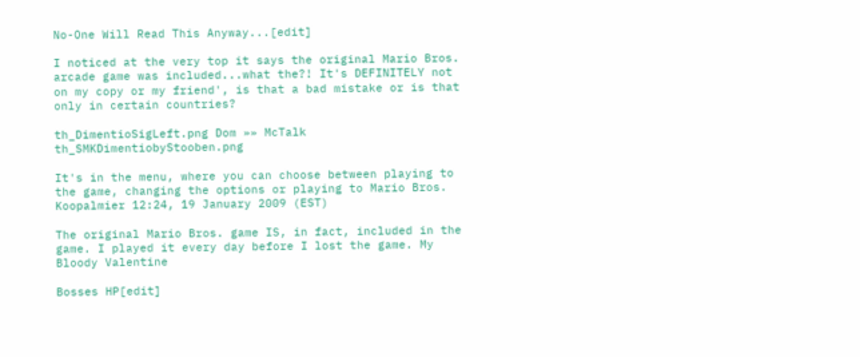No-One Will Read This Anyway...[edit]

I noticed at the very top it says the original Mario Bros. arcade game was included...what the?! It's DEFINITELY not on my copy or my friend', is that a bad mistake or is that only in certain countries?

th_DimentioSigLeft.png Dom »» McTalk th_SMKDimentiobyStooben.png

It's in the menu, where you can choose between playing to the game, changing the options or playing to Mario Bros. Koopalmier 12:24, 19 January 2009 (EST)

The original Mario Bros. game IS, in fact, included in the game. I played it every day before I lost the game. My Bloody Valentine

Bosses HP[edit]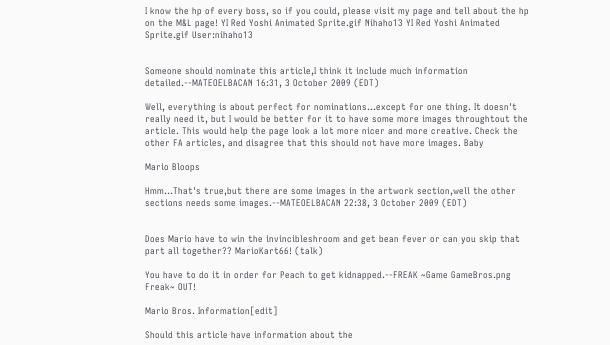I know the hp of every boss, so if you could, please visit my page and tell about the hp on the M&L page! YI Red Yoshi Animated Sprite.gif Nihaho13 YI Red Yoshi Animated Sprite.gif User:nihaho13


Someone should nominate this article,I think it include much information detailed.--MATEOELBACAN 16:31, 3 October 2009 (EDT)

Well, everything is about perfect for nominations...except for one thing. It doesn't really need it, but I would be better for it to have some more images throughtout the article. This would help the page look a lot more nicer and more creative. Check the other FA articles, and disagree that this should not have more images. Baby

Mario Bloops

Hmm...That's true,but there are some images in the artwork section,well the other sections needs some images.--MATEOELBACAN 22:38, 3 October 2009 (EDT)


Does Mario have to win the invincibleshroom and get bean fever or can you skip that part all together?? MarioKart66! (talk)

You have to do it in order for Peach to get kidnapped.--FREAK ~Game GameBros.png Freak~ OUT!

Mario Bros. Information[edit]

Should this article have information about the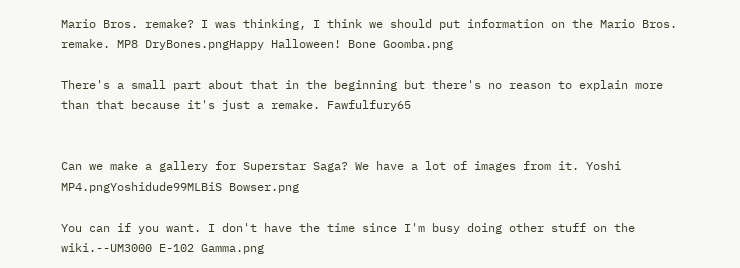Mario Bros. remake? I was thinking, I think we should put information on the Mario Bros. remake. MP8 DryBones.pngHappy Halloween! Bone Goomba.png

There's a small part about that in the beginning but there's no reason to explain more than that because it's just a remake. Fawfulfury65


Can we make a gallery for Superstar Saga? We have a lot of images from it. Yoshi MP4.pngYoshidude99MLBiS Bowser.png

You can if you want. I don't have the time since I'm busy doing other stuff on the wiki.--UM3000 E-102 Gamma.png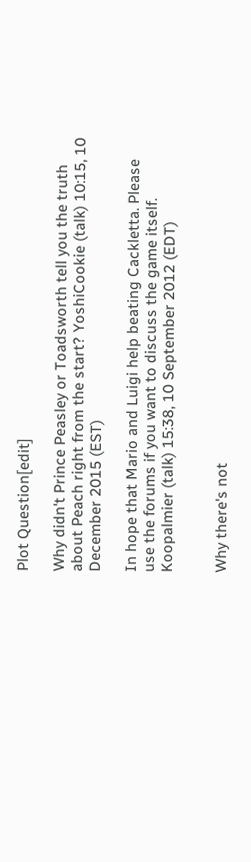Plot Question[edit]

Why didn't Prince Peasley or Toadsworth tell you the truth about Peach right from the start? YoshiCookie (talk) 10:15, 10 December 2015 (EST)

In hope that Mario and Luigi help beating Cackletta. Please use the forums if you want to discuss the game itself. Koopalmier (talk) 15:38, 10 September 2012 (EDT)


Why there's not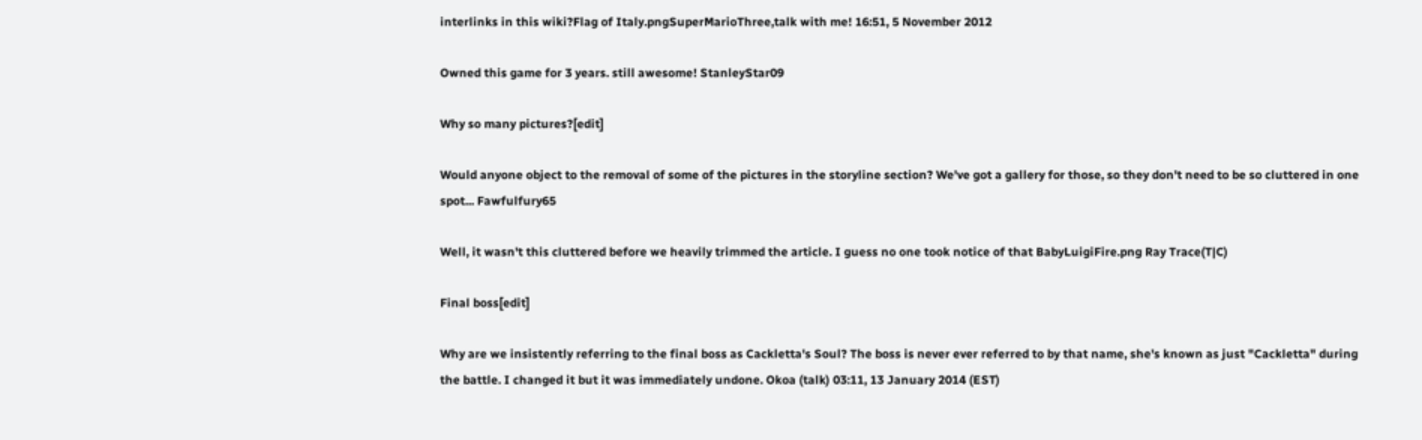interlinks in this wiki?Flag of Italy.pngSuperMarioThree,talk with me! 16:51, 5 November 2012

Owned this game for 3 years. still awesome! StanleyStar09

Why so many pictures?[edit]

Would anyone object to the removal of some of the pictures in the storyline section? We've got a gallery for those, so they don't need to be so cluttered in one spot... Fawfulfury65

Well, it wasn't this cluttered before we heavily trimmed the article. I guess no one took notice of that BabyLuigiFire.png Ray Trace(T|C)

Final boss[edit]

Why are we insistently referring to the final boss as Cackletta's Soul? The boss is never ever referred to by that name, she's known as just "Cackletta" during the battle. I changed it but it was immediately undone. Okoa (talk) 03:11, 13 January 2014 (EST)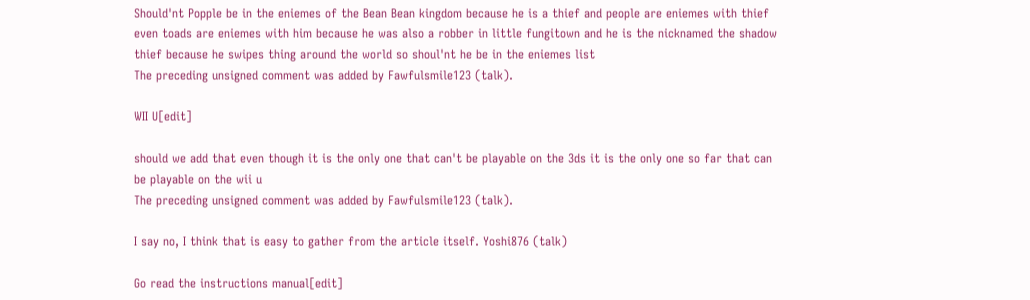Should'nt Popple be in the eniemes of the Bean Bean kingdom because he is a thief and people are eniemes with thief even toads are eniemes with him because he was also a robber in little fungitown and he is the nicknamed the shadow thief because he swipes thing around the world so shoul'nt he be in the eniemes list
The preceding unsigned comment was added by Fawfulsmile123 (talk).

WII U[edit]

should we add that even though it is the only one that can't be playable on the 3ds it is the only one so far that can be playable on the wii u
The preceding unsigned comment was added by Fawfulsmile123 (talk).

I say no, I think that is easy to gather from the article itself. Yoshi876 (talk)

Go read the instructions manual[edit]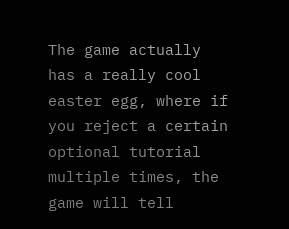The game actually has a really cool easter egg, where if you reject a certain optional tutorial multiple times, the game will tell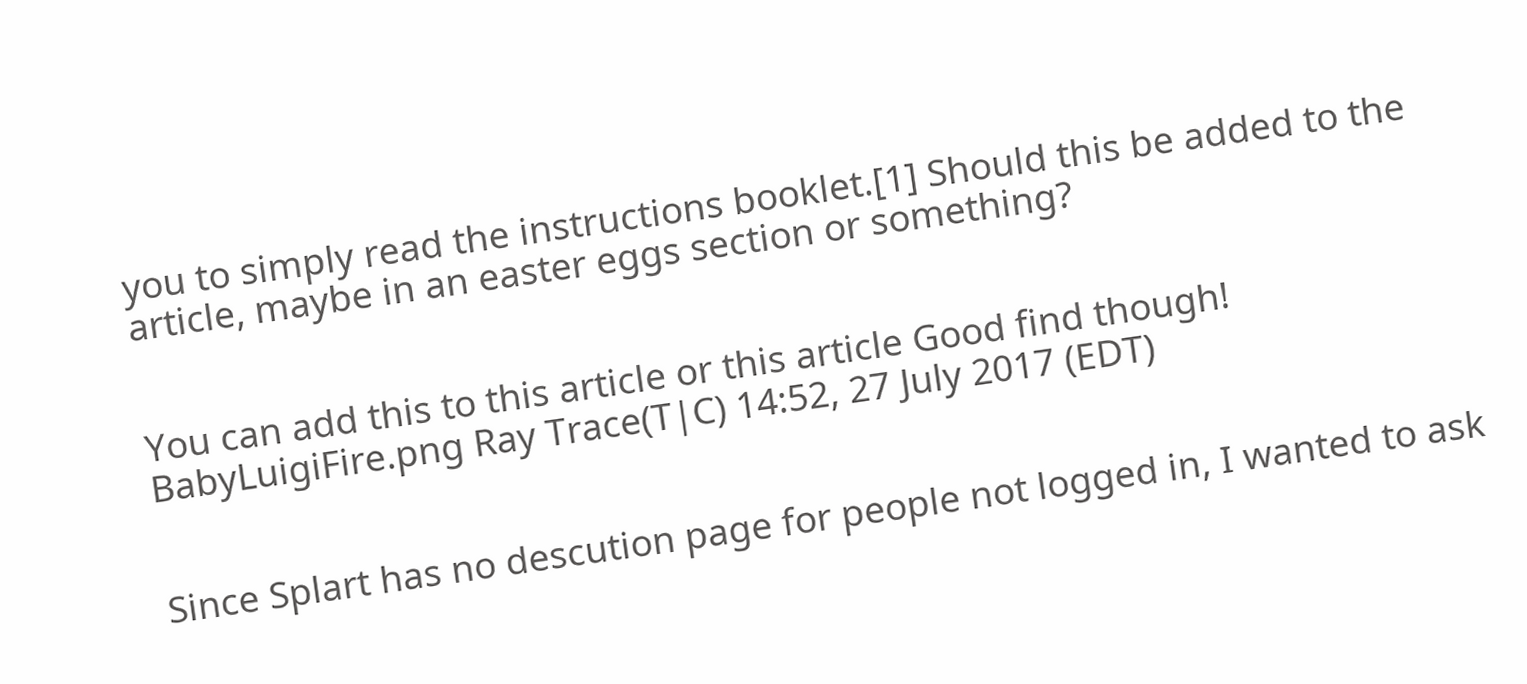you to simply read the instructions booklet.[1] Should this be added to the article, maybe in an easter eggs section or something?


You can add this to this article or this article Good find though! BabyLuigiFire.png Ray Trace(T|C) 14:52, 27 July 2017 (EDT)


Since Splart has no descution page for people not logged in, I wanted to ask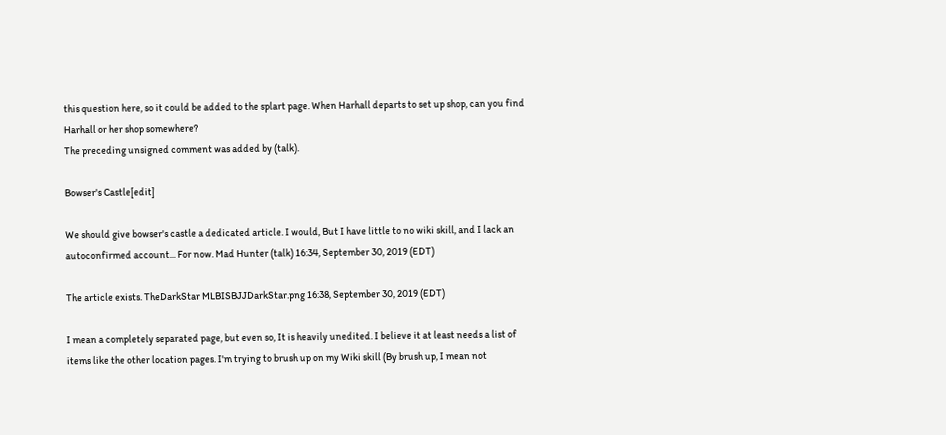this question here, so it could be added to the splart page. When Harhall departs to set up shop, can you find Harhall or her shop somewhere?
The preceding unsigned comment was added by (talk).

Bowser's Castle[edit]

We should give bowser's castle a dedicated article. I would, But I have little to no wiki skill, and I lack an autoconfirmed account... For now. Mad Hunter (talk) 16:34, September 30, 2019 (EDT)

The article exists. TheDarkStar MLBISBJJDarkStar.png 16:38, September 30, 2019 (EDT)

I mean a completely separated page, but even so, It is heavily unedited. I believe it at least needs a list of items like the other location pages. I'm trying to brush up on my Wiki skill (By brush up, I mean not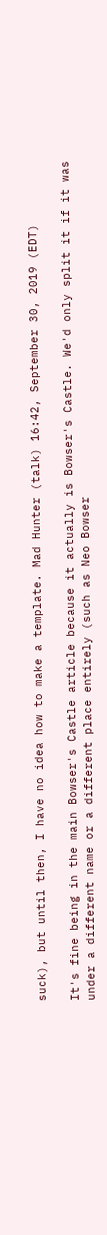suck), but until then, I have no idea how to make a template. Mad Hunter (talk) 16:42, September 30, 2019 (EDT)

It's fine being in the main Bowser's Castle article because it actually is Bowser's Castle. We'd only split it if it was under a different name or a different place entirely (such as Neo Bowser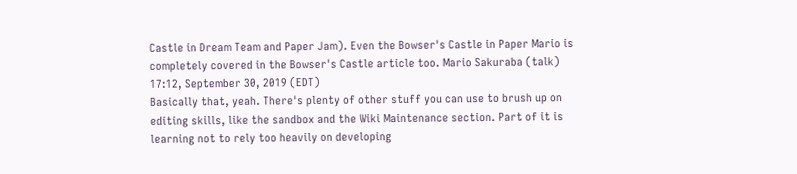Castle in Dream Team and Paper Jam). Even the Bowser's Castle in Paper Mario is completely covered in the Bowser's Castle article too. Mario Sakuraba (talk) 17:12, September 30, 2019 (EDT)
Basically that, yeah. There's plenty of other stuff you can use to brush up on editing skills, like the sandbox and the Wiki Maintenance section. Part of it is learning not to rely too heavily on developing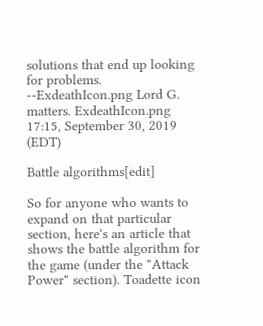solutions that end up looking for problems. --ExdeathIcon.png Lord G. matters. ExdeathIcon.png 17:15, September 30, 2019 (EDT)

Battle algorithms[edit]

So for anyone who wants to expand on that particular section, here's an article that shows the battle algorithm for the game (under the "Attack Power" section). Toadette icon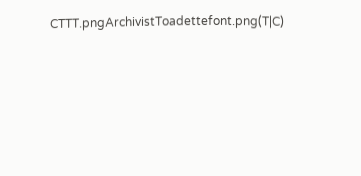CTTT.pngArchivistToadettefont.png(T|C)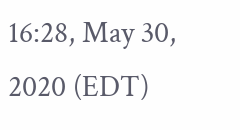16:28, May 30, 2020 (EDT)